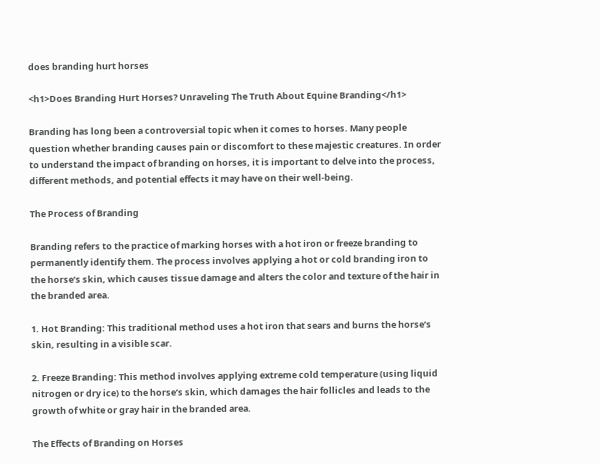does branding hurt horses

<h1>Does Branding Hurt Horses? Unraveling The Truth About Equine Branding</h1>

Branding has long been a controversial topic when it comes to horses. Many people question whether branding causes pain or discomfort to these majestic creatures. In order to understand the impact of branding on horses, it is important to delve into the process, different methods, and potential effects it may have on their well-being.

The Process of Branding

Branding refers to the practice of marking horses with a hot iron or freeze branding to permanently identify them. The process involves applying a hot or cold branding iron to the horse’s skin, which causes tissue damage and alters the color and texture of the hair in the branded area.

1. Hot Branding: This traditional method uses a hot iron that sears and burns the horse’s skin, resulting in a visible scar.

2. Freeze Branding: This method involves applying extreme cold temperature (using liquid nitrogen or dry ice) to the horse’s skin, which damages the hair follicles and leads to the growth of white or gray hair in the branded area.

The Effects of Branding on Horses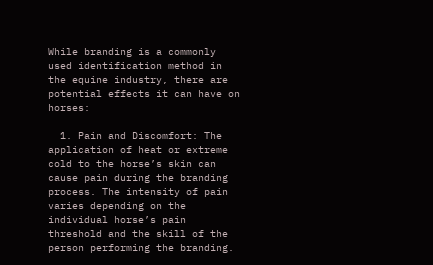While branding is a commonly used identification method in the equine industry, there are potential effects it can have on horses:

  1. Pain and Discomfort: The application of heat or extreme cold to the horse’s skin can cause pain during the branding process. The intensity of pain varies depending on the individual horse’s pain threshold and the skill of the person performing the branding.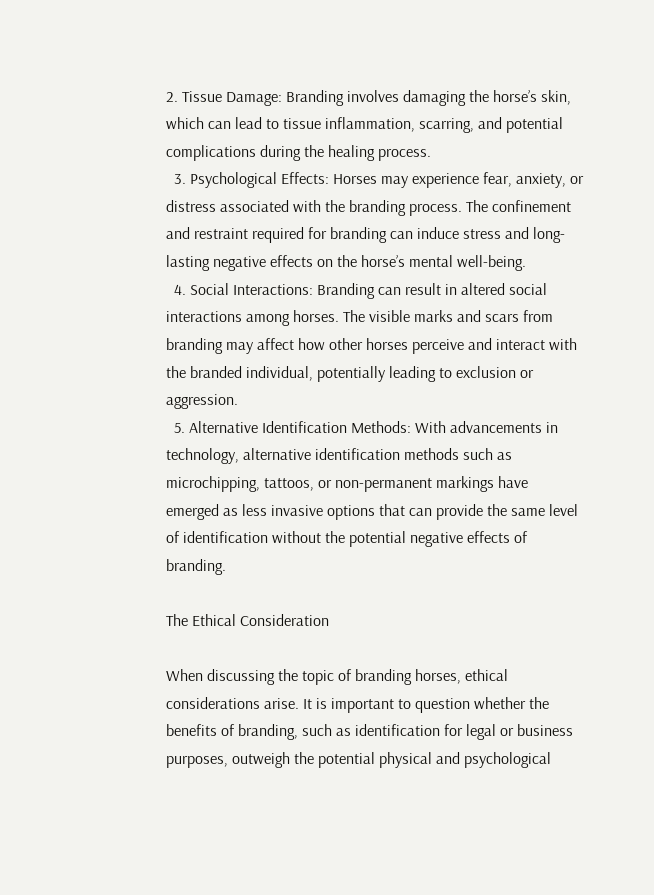2. Tissue Damage: Branding involves damaging the horse’s skin, which can lead to tissue inflammation, scarring, and potential complications during the healing process.
  3. Psychological Effects: Horses may experience fear, anxiety, or distress associated with the branding process. The confinement and restraint required for branding can induce stress and long-lasting negative effects on the horse’s mental well-being.
  4. Social Interactions: Branding can result in altered social interactions among horses. The visible marks and scars from branding may affect how other horses perceive and interact with the branded individual, potentially leading to exclusion or aggression.
  5. Alternative Identification Methods: With advancements in technology, alternative identification methods such as microchipping, tattoos, or non-permanent markings have emerged as less invasive options that can provide the same level of identification without the potential negative effects of branding.

The Ethical Consideration

When discussing the topic of branding horses, ethical considerations arise. It is important to question whether the benefits of branding, such as identification for legal or business purposes, outweigh the potential physical and psychological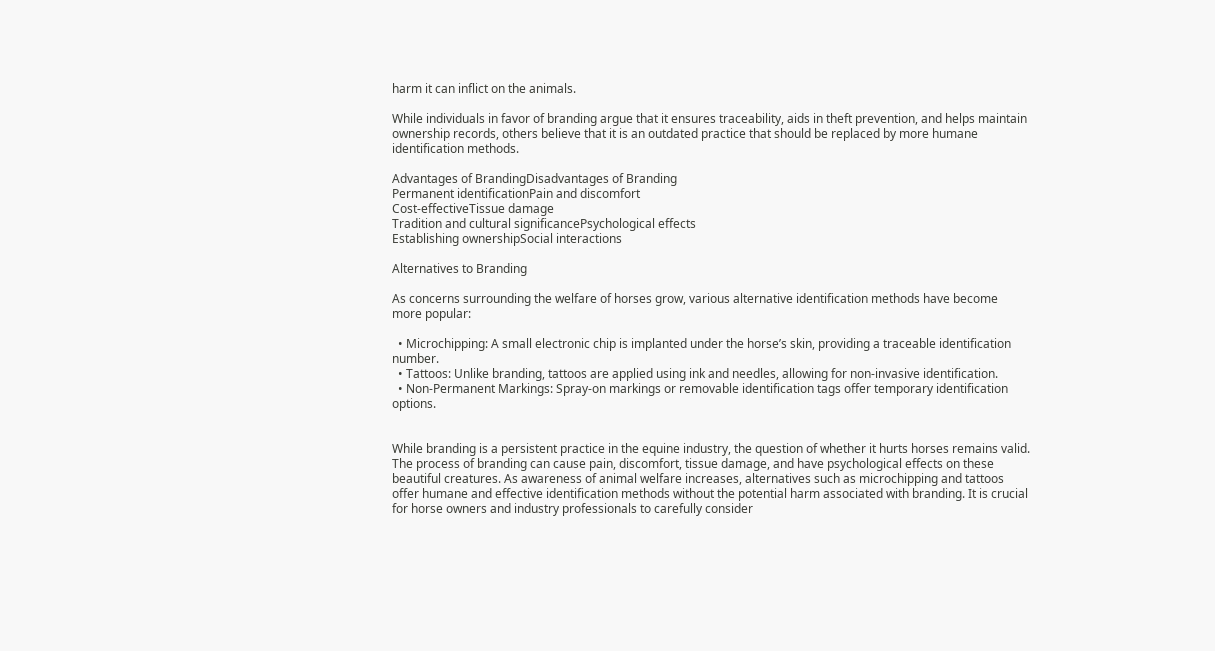harm it can inflict on the animals.

While individuals in favor of branding argue that it ensures traceability, aids in theft prevention, and helps maintain ownership records, others believe that it is an outdated practice that should be replaced by more humane identification methods.

Advantages of BrandingDisadvantages of Branding
Permanent identificationPain and discomfort
Cost-effectiveTissue damage
Tradition and cultural significancePsychological effects
Establishing ownershipSocial interactions

Alternatives to Branding

As concerns surrounding the welfare of horses grow, various alternative identification methods have become more popular:

  • Microchipping: A small electronic chip is implanted under the horse’s skin, providing a traceable identification number.
  • Tattoos: Unlike branding, tattoos are applied using ink and needles, allowing for non-invasive identification.
  • Non-Permanent Markings: Spray-on markings or removable identification tags offer temporary identification options.


While branding is a persistent practice in the equine industry, the question of whether it hurts horses remains valid. The process of branding can cause pain, discomfort, tissue damage, and have psychological effects on these beautiful creatures. As awareness of animal welfare increases, alternatives such as microchipping and tattoos offer humane and effective identification methods without the potential harm associated with branding. It is crucial for horse owners and industry professionals to carefully consider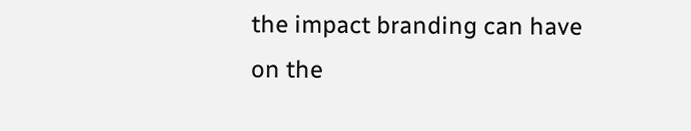the impact branding can have on the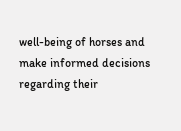well-being of horses and make informed decisions regarding their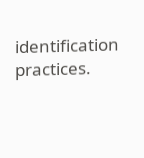identification practices.